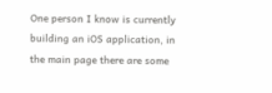One person I know is currently building an iOS application, in the main page there are some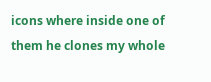icons where inside one of them he clones my whole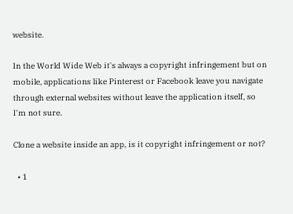website.

In the World Wide Web it's always a copyright infringement but on mobile, applications like Pinterest or Facebook leave you navigate through external websites without leave the application itself, so I'm not sure.

Clone a website inside an app, is it copyright infringement or not?

  • 1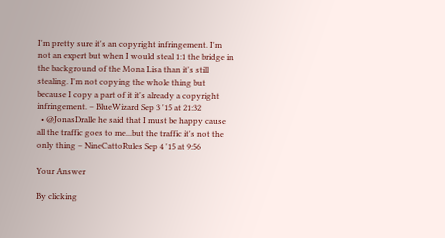I'm pretty sure it's an copyright infringement. I'm not an expert but when I would steal 1:1 the bridge in the background of the Mona Lisa than it's still stealing. I'm not copying the whole thing but because I copy a part of it it's already a copyright infringement. – BlueWizard Sep 3 '15 at 21:32
  • @JonasDralle he said that I must be happy cause all the traffic goes to me...but the traffic it's not the only thing – NineCattoRules Sep 4 '15 at 9:56

Your Answer

By clicking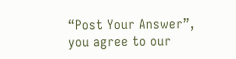“Post Your Answer”, you agree to our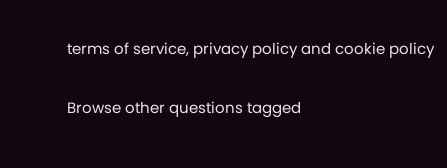terms of service, privacy policy and cookie policy

Browse other questions tagged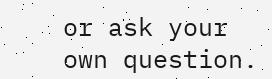or ask your own question.